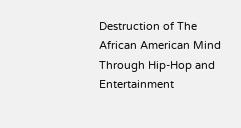Destruction of The African American Mind Through Hip-Hop and Entertainment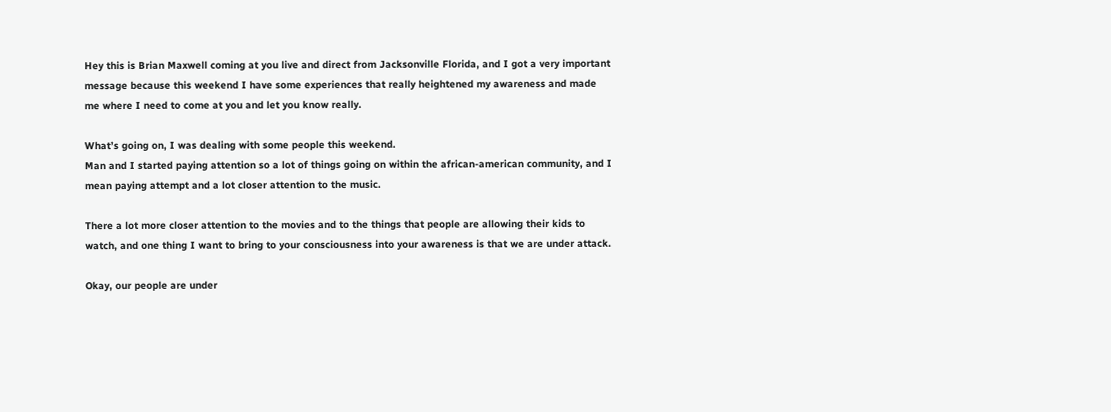Hey this is Brian Maxwell coming at you live and direct from Jacksonville Florida, and I got a very important message because this weekend I have some experiences that really heightened my awareness and made me where I need to come at you and let you know really.

What’s going on, I was dealing with some people this weekend.
Man and I started paying attention so a lot of things going on within the african-american community, and I mean paying attempt and a lot closer attention to the music.

There a lot more closer attention to the movies and to the things that people are allowing their kids to watch, and one thing I want to bring to your consciousness into your awareness is that we are under attack.

Okay, our people are under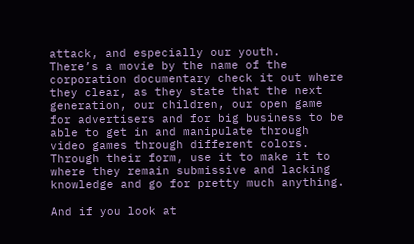attack, and especially our youth.
There’s a movie by the name of the corporation documentary check it out where they clear, as they state that the next generation, our children, our open game for advertisers and for big business to be able to get in and manipulate through video games through different colors.
Through their form, use it to make it to where they remain submissive and lacking knowledge and go for pretty much anything.

And if you look at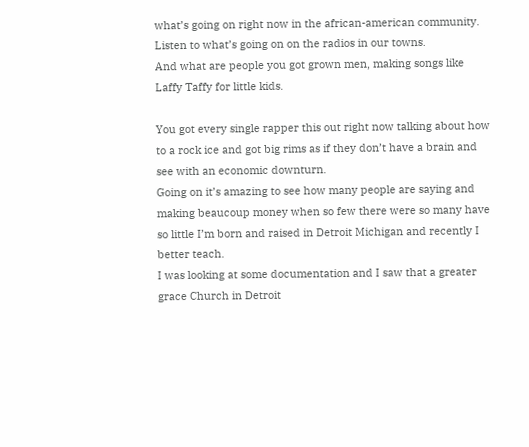what’s going on right now in the african-american community.
Listen to what’s going on on the radios in our towns.
And what are people you got grown men, making songs like Laffy Taffy for little kids.

You got every single rapper this out right now talking about how to a rock ice and got big rims as if they don’t have a brain and see with an economic downturn.
Going on it’s amazing to see how many people are saying and making beaucoup money when so few there were so many have so little I’m born and raised in Detroit Michigan and recently I better teach.
I was looking at some documentation and I saw that a greater grace Church in Detroit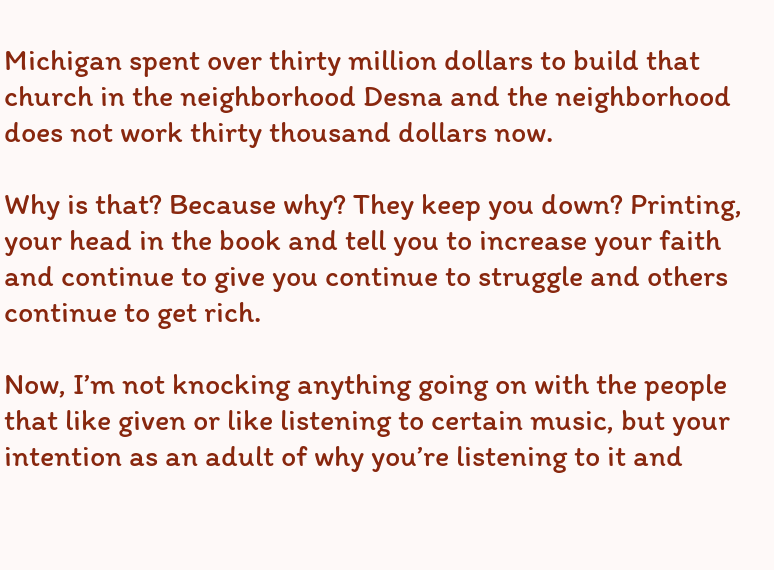Michigan spent over thirty million dollars to build that church in the neighborhood Desna and the neighborhood does not work thirty thousand dollars now.

Why is that? Because why? They keep you down? Printing, your head in the book and tell you to increase your faith and continue to give you continue to struggle and others continue to get rich.

Now, I’m not knocking anything going on with the people that like given or like listening to certain music, but your intention as an adult of why you’re listening to it and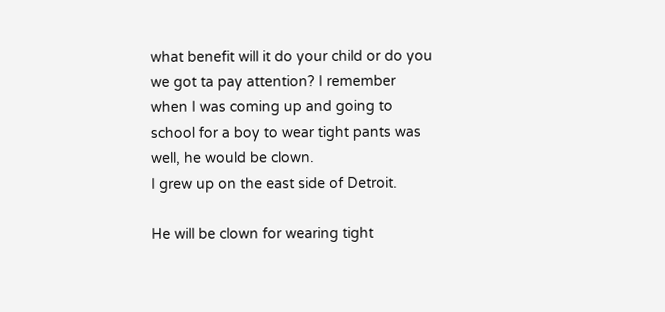what benefit will it do your child or do you we got ta pay attention? I remember when I was coming up and going to school for a boy to wear tight pants was well, he would be clown.
I grew up on the east side of Detroit.

He will be clown for wearing tight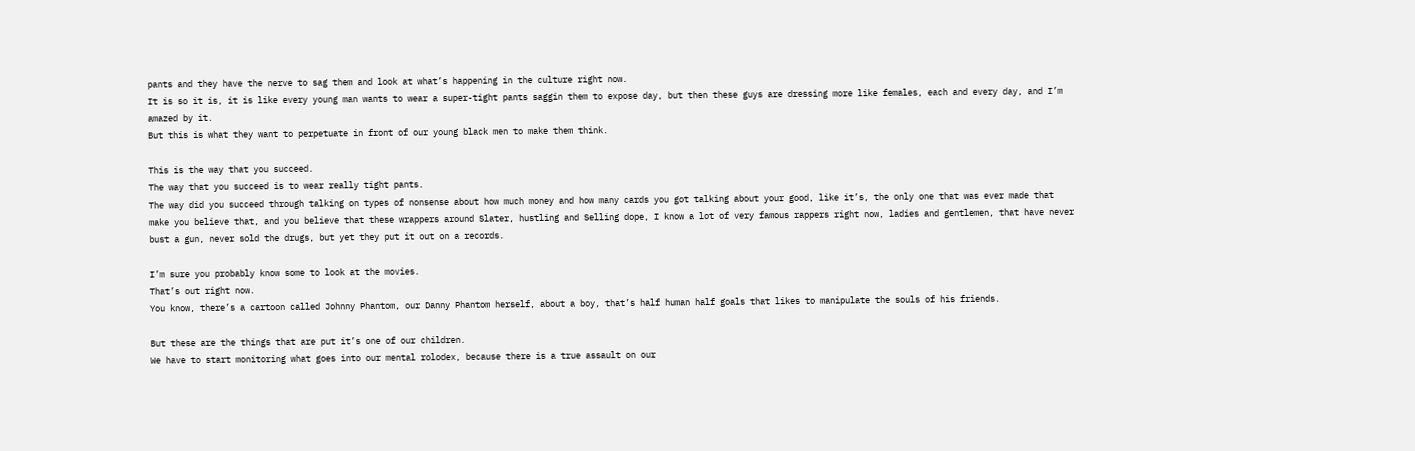pants and they have the nerve to sag them and look at what’s happening in the culture right now.
It is so it is, it is like every young man wants to wear a super-tight pants saggin them to expose day, but then these guys are dressing more like females, each and every day, and I’m amazed by it.
But this is what they want to perpetuate in front of our young black men to make them think.

This is the way that you succeed.
The way that you succeed is to wear really tight pants.
The way did you succeed through talking on types of nonsense about how much money and how many cards you got talking about your good, like it’s, the only one that was ever made that make you believe that, and you believe that these wrappers around Slater, hustling and Selling dope, I know a lot of very famous rappers right now, ladies and gentlemen, that have never bust a gun, never sold the drugs, but yet they put it out on a records.

I’m sure you probably know some to look at the movies.
That’s out right now.
You know, there’s a cartoon called Johnny Phantom, our Danny Phantom herself, about a boy, that’s half human half goals that likes to manipulate the souls of his friends.

But these are the things that are put it’s one of our children.
We have to start monitoring what goes into our mental rolodex, because there is a true assault on our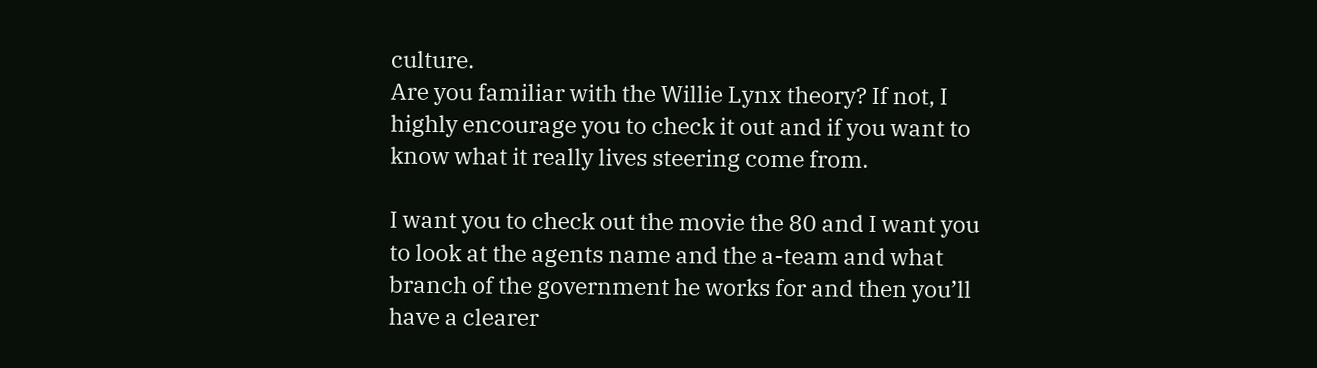culture.
Are you familiar with the Willie Lynx theory? If not, I highly encourage you to check it out and if you want to know what it really lives steering come from.

I want you to check out the movie the 80 and I want you to look at the agents name and the a-team and what branch of the government he works for and then you’ll have a clearer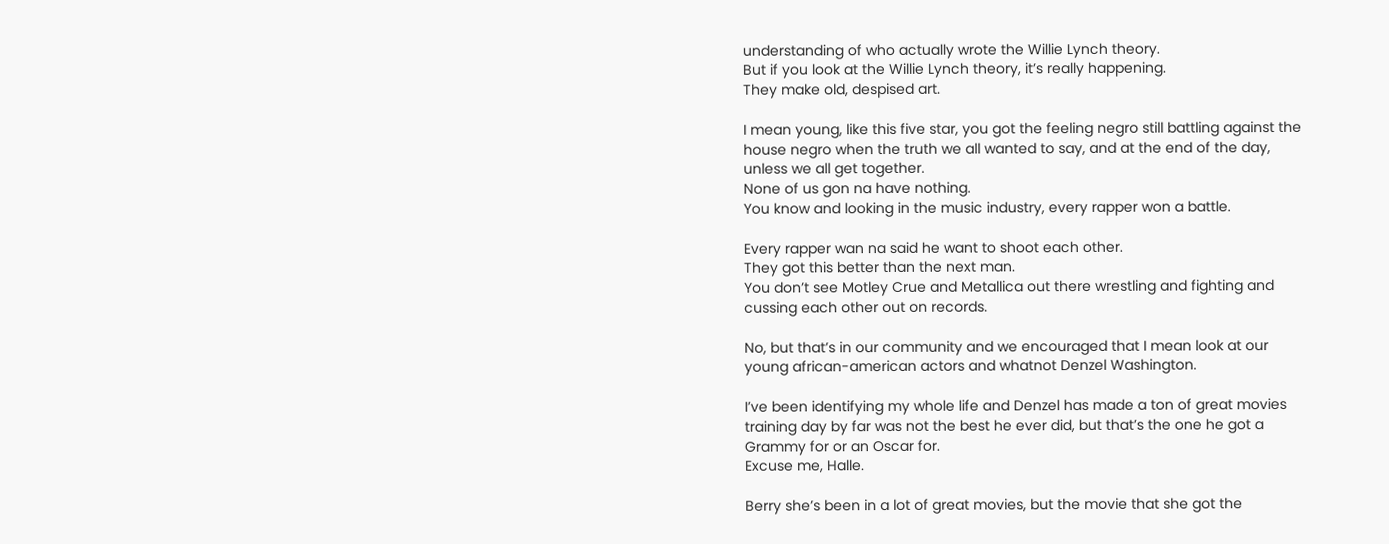understanding of who actually wrote the Willie Lynch theory.
But if you look at the Willie Lynch theory, it’s really happening.
They make old, despised art.

I mean young, like this five star, you got the feeling negro still battling against the house negro when the truth we all wanted to say, and at the end of the day, unless we all get together.
None of us gon na have nothing.
You know and looking in the music industry, every rapper won a battle.

Every rapper wan na said he want to shoot each other.
They got this better than the next man.
You don’t see Motley Crue and Metallica out there wrestling and fighting and cussing each other out on records.

No, but that’s in our community and we encouraged that I mean look at our young african-american actors and whatnot Denzel Washington.

I’ve been identifying my whole life and Denzel has made a ton of great movies training day by far was not the best he ever did, but that’s the one he got a Grammy for or an Oscar for.
Excuse me, Halle.

Berry she’s been in a lot of great movies, but the movie that she got the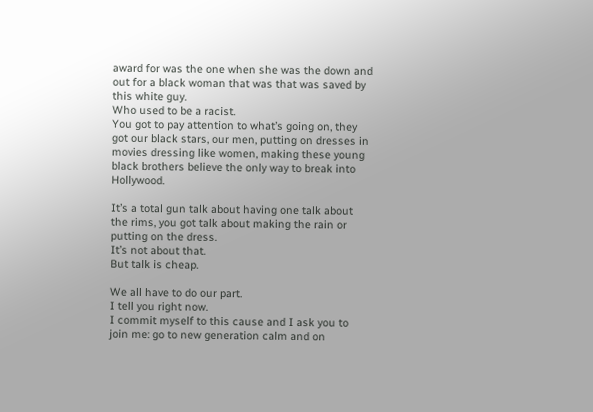award for was the one when she was the down and out for a black woman that was that was saved by this white guy.
Who used to be a racist.
You got to pay attention to what’s going on, they got our black stars, our men, putting on dresses in movies dressing like women, making these young black brothers believe the only way to break into Hollywood.

It’s a total gun talk about having one talk about the rims, you got talk about making the rain or putting on the dress.
It’s not about that.
But talk is cheap.

We all have to do our part.
I tell you right now.
I commit myself to this cause and I ask you to join me: go to new generation calm and on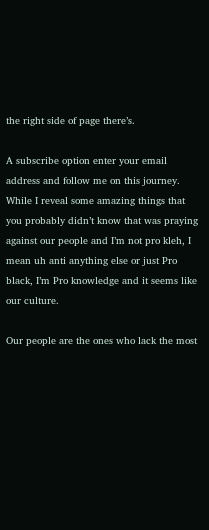the right side of page there’s.

A subscribe option enter your email address and follow me on this journey.
While I reveal some amazing things that you probably didn’t know that was praying against our people and I’m not pro kleh, I mean uh anti anything else or just Pro black, I’m Pro knowledge and it seems like our culture.

Our people are the ones who lack the most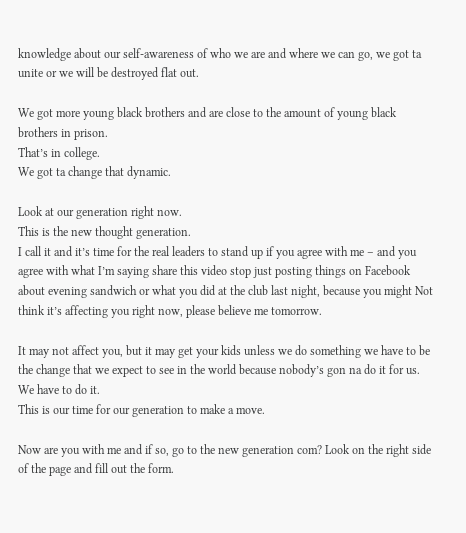knowledge about our self-awareness of who we are and where we can go, we got ta unite or we will be destroyed flat out.

We got more young black brothers and are close to the amount of young black brothers in prison.
That’s in college.
We got ta change that dynamic.

Look at our generation right now.
This is the new thought generation.
I call it and it’s time for the real leaders to stand up if you agree with me – and you agree with what I’m saying share this video stop just posting things on Facebook about evening sandwich or what you did at the club last night, because you might Not think it’s affecting you right now, please believe me tomorrow.

It may not affect you, but it may get your kids unless we do something we have to be the change that we expect to see in the world because nobody’s gon na do it for us.
We have to do it.
This is our time for our generation to make a move.

Now are you with me and if so, go to the new generation com? Look on the right side of the page and fill out the form.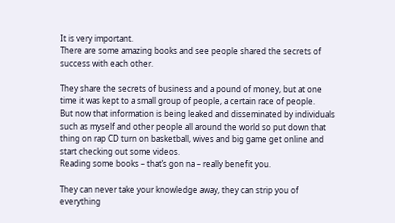It is very important.
There are some amazing books and see people shared the secrets of success with each other.

They share the secrets of business and a pound of money, but at one time it was kept to a small group of people, a certain race of people.
But now that information is being leaked and disseminated by individuals such as myself and other people all around the world so put down that thing on rap CD turn on basketball, wives and big game get online and start checking out some videos.
Reading some books – that’s gon na – really benefit you.

They can never take your knowledge away, they can strip you of everything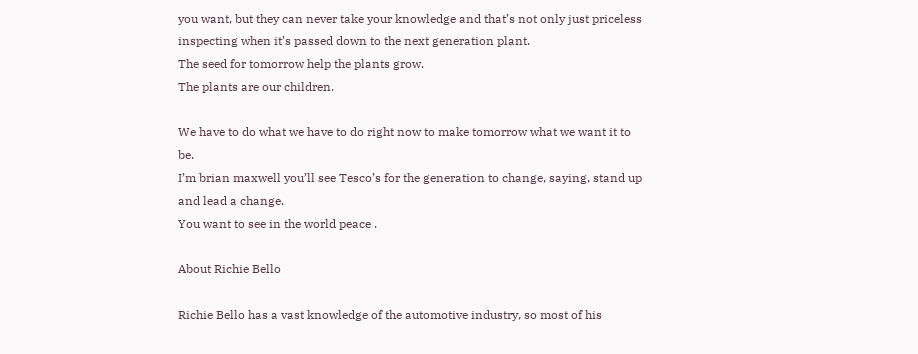you want, but they can never take your knowledge and that’s not only just priceless inspecting when it’s passed down to the next generation plant.
The seed for tomorrow help the plants grow.
The plants are our children.

We have to do what we have to do right now to make tomorrow what we want it to be.
I’m brian maxwell you’ll see Tesco’s for the generation to change, saying, stand up and lead a change.
You want to see in the world peace .

About Richie Bello

Richie Bello has a vast knowledge of the automotive industry, so most of his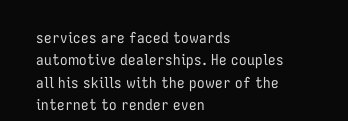services are faced towards automotive dealerships. He couples all his skills with the power of the internet to render even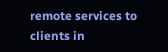remote services to clients in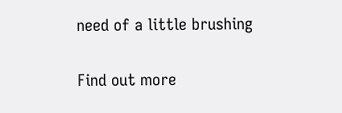need of a little brushing

Find out more